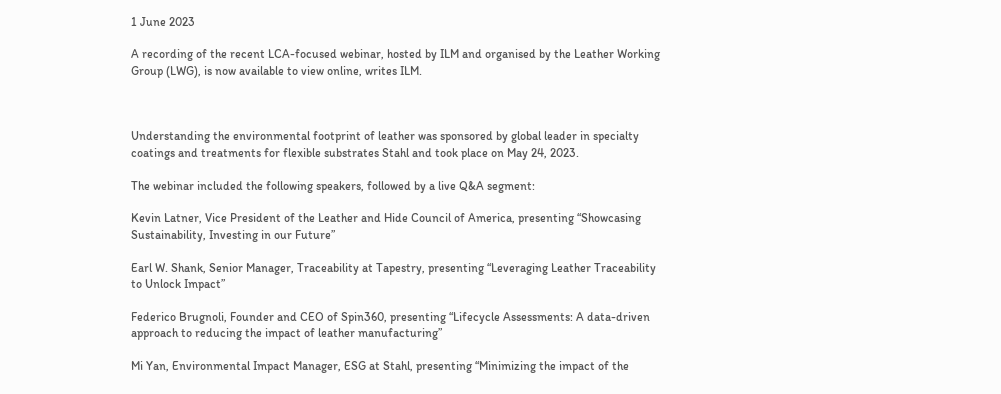1 June 2023

A recording of the recent LCA-focused webinar, hosted by ILM and organised by the Leather Working Group (LWG), is now available to view online, writes ILM.



Understanding the environmental footprint of leather was sponsored by global leader in specialty coatings and treatments for flexible substrates Stahl and took place on May 24, 2023.

The webinar included the following speakers, followed by a live Q&A segment:

Kevin Latner, Vice President of the Leather and Hide Council of America, presenting “Showcasing Sustainability, Investing in our Future”

Earl W. Shank, Senior Manager, Traceability at Tapestry, presenting “Leveraging Leather Traceability to Unlock Impact”

Federico Brugnoli, Founder and CEO of Spin360, presenting “Lifecycle Assessments: A data-driven approach to reducing the impact of leather manufacturing”

Mi Yan, Environmental Impact Manager, ESG at Stahl, presenting “Minimizing the impact of the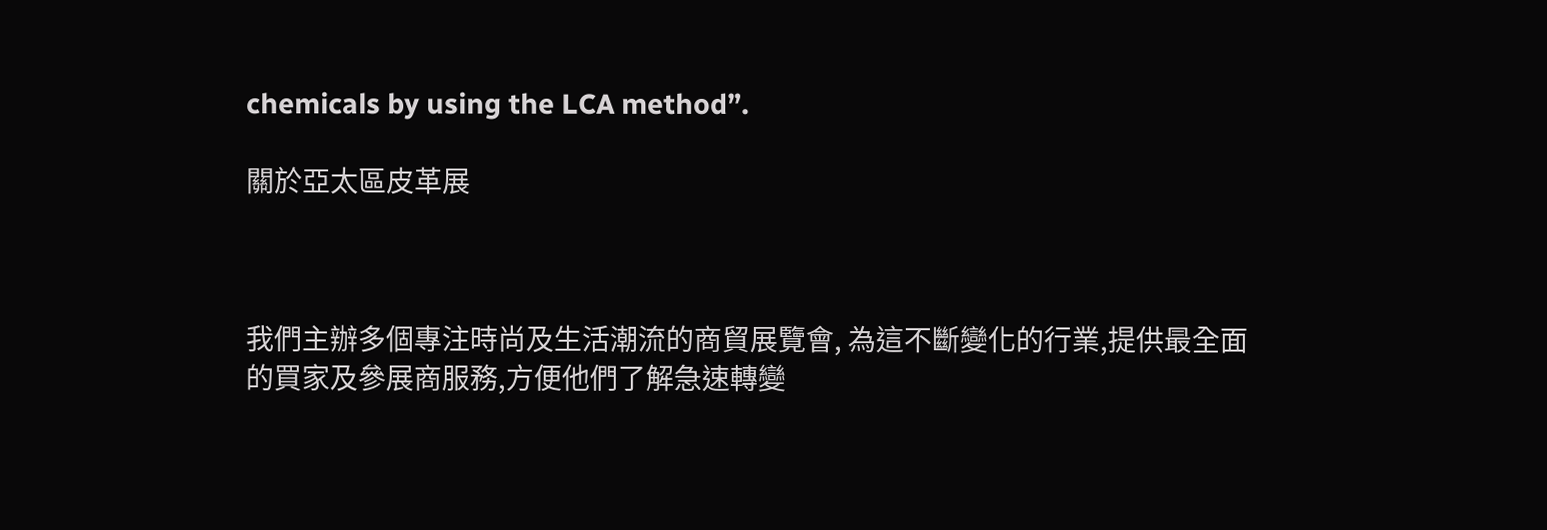chemicals by using the LCA method”.

關於亞太區皮革展



我們主辦多個專注時尚及生活潮流的商貿展覽會, 為這不斷變化的行業,提供最全面的買家及參展商服務,方便他們了解急速轉變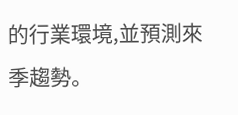的行業環境,並預測來季趨勢。